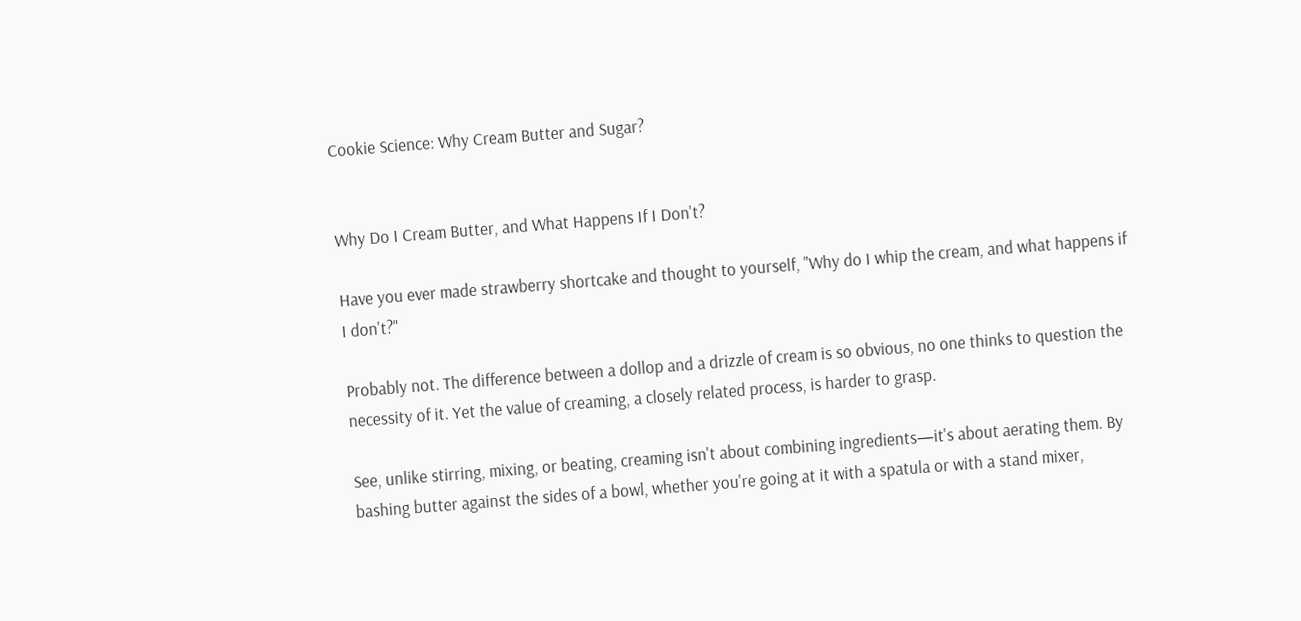Cookie Science: Why Cream Butter and Sugar?


Why Do I Cream Butter, and What Happens If I Don't?

Have you ever made strawberry shortcake and thought to yourself, "Why do I whip the cream, and what happens if I don't?"

Probably not. The difference between a dollop and a drizzle of cream is so obvious, no one thinks to question the necessity of it. Yet the value of creaming, a closely related process, is harder to grasp.

See, unlike stirring, mixing, or beating, creaming isn't about combining ingredients—it's about aerating them. By bashing butter against the sides of a bowl, whether you're going at it with a spatula or with a stand mixer,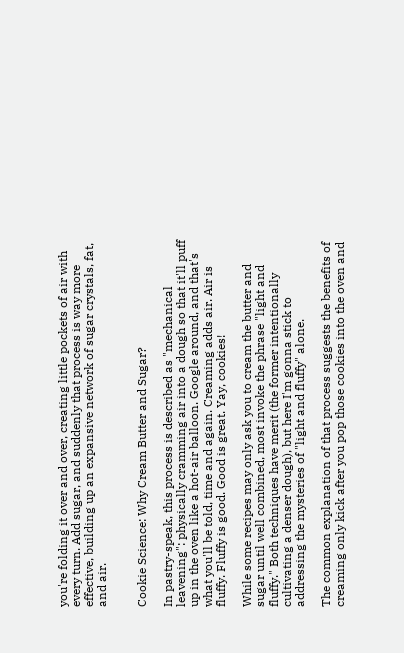you're folding it over and over, creating little pockets of air with every turn. Add sugar, and suddenly that process is way more effective, building up an expansive network of sugar crystals, fat, and air.


Cookie Science: Why Cream Butter and Sugar?

In pastry-speak, this process is described as "mechanical leavening": physically cramming air into a dough so that it'll puff up in the oven like a hot-air balloon. Google around, and that's what you'll be told, time and again. Creaming adds air. Air is fluffy. Fluffy is good. Good is great. Yay, cookies!

While some recipes may only ask you to cream the butter and sugar until well combined, most invoke the phrase "light and fluffy." Both techniques have merit (the former intentionally cultivating a denser dough), but here I'm gonna stick to addressing the mysteries of "light and fluffy" alone.

The common explanation of that process suggests the benefits of creaming only kick after you pop those cookies into the oven and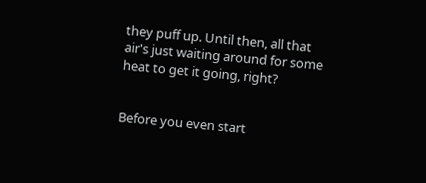they puff up. Until then, all that air's just waiting around for some heat to get it going, right?


Before you even start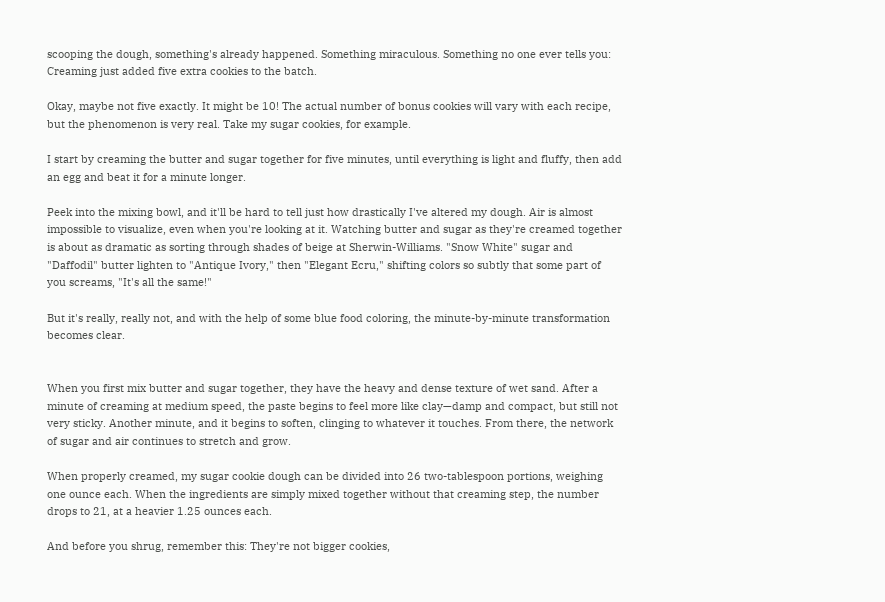scooping the dough, something's already happened. Something miraculous. Something no one ever tells you: Creaming just added five extra cookies to the batch.

Okay, maybe not five exactly. It might be 10! The actual number of bonus cookies will vary with each recipe, but the phenomenon is very real. Take my sugar cookies, for example.

I start by creaming the butter and sugar together for five minutes, until everything is light and fluffy, then add an egg and beat it for a minute longer.

Peek into the mixing bowl, and it'll be hard to tell just how drastically I've altered my dough. Air is almost impossible to visualize, even when you're looking at it. Watching butter and sugar as they're creamed together is about as dramatic as sorting through shades of beige at Sherwin-Williams. "Snow White" sugar and "Daffodil" butter lighten to "Antique Ivory," then "Elegant Ecru," shifting colors so subtly that some part of you screams, "It's all the same!"

But it's really, really not, and with the help of some blue food coloring, the minute-by-minute transformation becomes clear.


When you first mix butter and sugar together, they have the heavy and dense texture of wet sand. After a minute of creaming at medium speed, the paste begins to feel more like clay—damp and compact, but still not very sticky. Another minute, and it begins to soften, clinging to whatever it touches. From there, the network of sugar and air continues to stretch and grow.

When properly creamed, my sugar cookie dough can be divided into 26 two-tablespoon portions, weighing one ounce each. When the ingredients are simply mixed together without that creaming step, the number drops to 21, at a heavier 1.25 ounces each.

And before you shrug, remember this: They're not bigger cookies,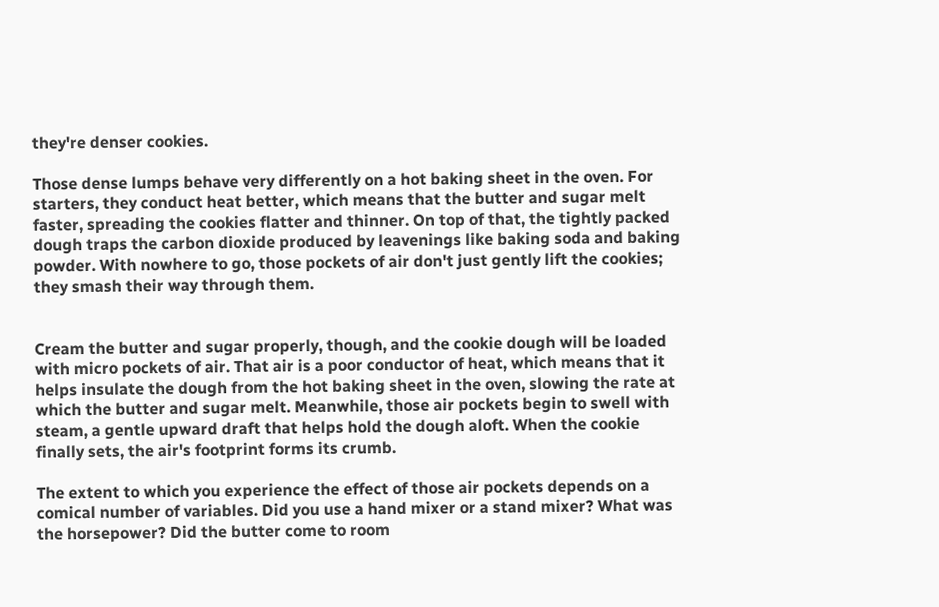they're denser cookies.

Those dense lumps behave very differently on a hot baking sheet in the oven. For starters, they conduct heat better, which means that the butter and sugar melt faster, spreading the cookies flatter and thinner. On top of that, the tightly packed dough traps the carbon dioxide produced by leavenings like baking soda and baking powder. With nowhere to go, those pockets of air don't just gently lift the cookies; they smash their way through them.


Cream the butter and sugar properly, though, and the cookie dough will be loaded with micro pockets of air. That air is a poor conductor of heat, which means that it helps insulate the dough from the hot baking sheet in the oven, slowing the rate at which the butter and sugar melt. Meanwhile, those air pockets begin to swell with steam, a gentle upward draft that helps hold the dough aloft. When the cookie finally sets, the air's footprint forms its crumb.

The extent to which you experience the effect of those air pockets depends on a comical number of variables. Did you use a hand mixer or a stand mixer? What was the horsepower? Did the butter come to room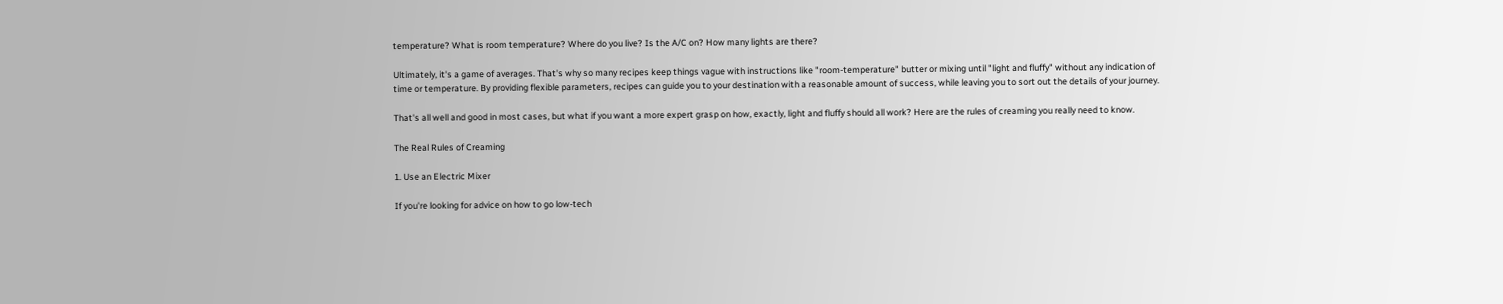temperature? What is room temperature? Where do you live? Is the A/C on? How many lights are there?

Ultimately, it's a game of averages. That's why so many recipes keep things vague with instructions like "room-temperature" butter or mixing until "light and fluffy" without any indication of time or temperature. By providing flexible parameters, recipes can guide you to your destination with a reasonable amount of success, while leaving you to sort out the details of your journey.

That's all well and good in most cases, but what if you want a more expert grasp on how, exactly, light and fluffy should all work? Here are the rules of creaming you really need to know.

The Real Rules of Creaming

1. Use an Electric Mixer

If you're looking for advice on how to go low-tech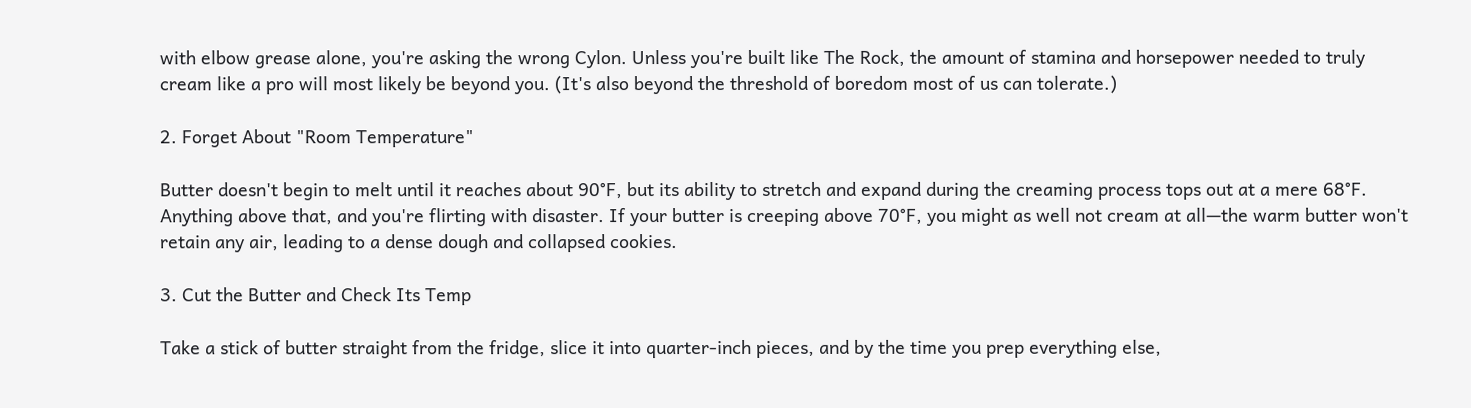with elbow grease alone, you're asking the wrong Cylon. Unless you're built like The Rock, the amount of stamina and horsepower needed to truly cream like a pro will most likely be beyond you. (It's also beyond the threshold of boredom most of us can tolerate.)

2. Forget About "Room Temperature"

Butter doesn't begin to melt until it reaches about 90°F, but its ability to stretch and expand during the creaming process tops out at a mere 68°F. Anything above that, and you're flirting with disaster. If your butter is creeping above 70°F, you might as well not cream at all—the warm butter won't retain any air, leading to a dense dough and collapsed cookies.

3. Cut the Butter and Check Its Temp

Take a stick of butter straight from the fridge, slice it into quarter-inch pieces, and by the time you prep everything else,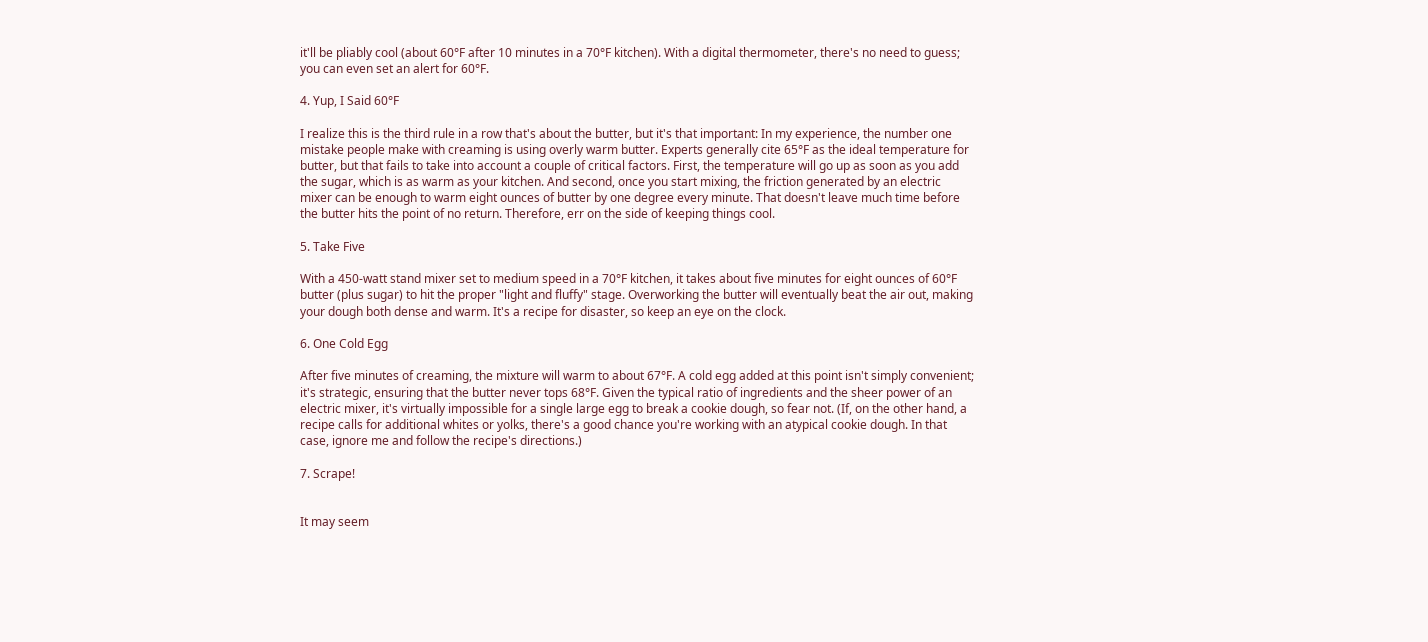it'll be pliably cool (about 60°F after 10 minutes in a 70°F kitchen). With a digital thermometer, there's no need to guess; you can even set an alert for 60°F.

4. Yup, I Said 60°F

I realize this is the third rule in a row that's about the butter, but it's that important: In my experience, the number one mistake people make with creaming is using overly warm butter. Experts generally cite 65°F as the ideal temperature for butter, but that fails to take into account a couple of critical factors. First, the temperature will go up as soon as you add the sugar, which is as warm as your kitchen. And second, once you start mixing, the friction generated by an electric mixer can be enough to warm eight ounces of butter by one degree every minute. That doesn't leave much time before the butter hits the point of no return. Therefore, err on the side of keeping things cool.

5. Take Five

With a 450-watt stand mixer set to medium speed in a 70°F kitchen, it takes about five minutes for eight ounces of 60°F butter (plus sugar) to hit the proper "light and fluffy" stage. Overworking the butter will eventually beat the air out, making your dough both dense and warm. It's a recipe for disaster, so keep an eye on the clock.

6. One Cold Egg

After five minutes of creaming, the mixture will warm to about 67°F. A cold egg added at this point isn't simply convenient; it's strategic, ensuring that the butter never tops 68°F. Given the typical ratio of ingredients and the sheer power of an electric mixer, it's virtually impossible for a single large egg to break a cookie dough, so fear not. (If, on the other hand, a recipe calls for additional whites or yolks, there's a good chance you're working with an atypical cookie dough. In that case, ignore me and follow the recipe's directions.)

7. Scrape!


It may seem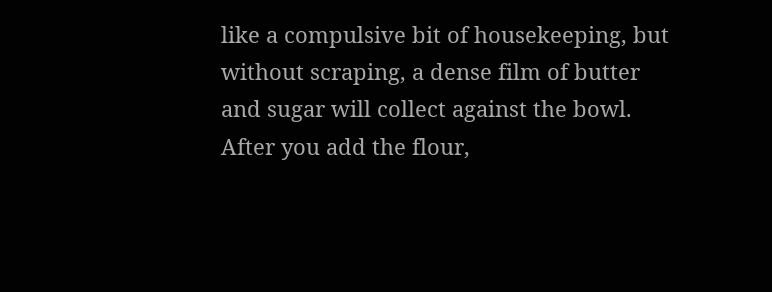like a compulsive bit of housekeeping, but without scraping, a dense film of butter and sugar will collect against the bowl. After you add the flour,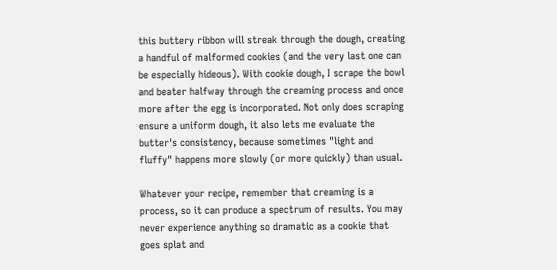this buttery ribbon will streak through the dough, creating a handful of malformed cookies (and the very last one can be especially hideous). With cookie dough, I scrape the bowl and beater halfway through the creaming process and once more after the egg is incorporated. Not only does scraping ensure a uniform dough, it also lets me evaluate the butter's consistency, because sometimes "light and fluffy" happens more slowly (or more quickly) than usual.

Whatever your recipe, remember that creaming is a process, so it can produce a spectrum of results. You may never experience anything so dramatic as a cookie that goes splat and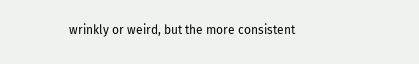wrinkly or weird, but the more consistent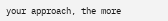your approach, the more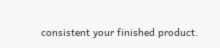consistent your finished product.